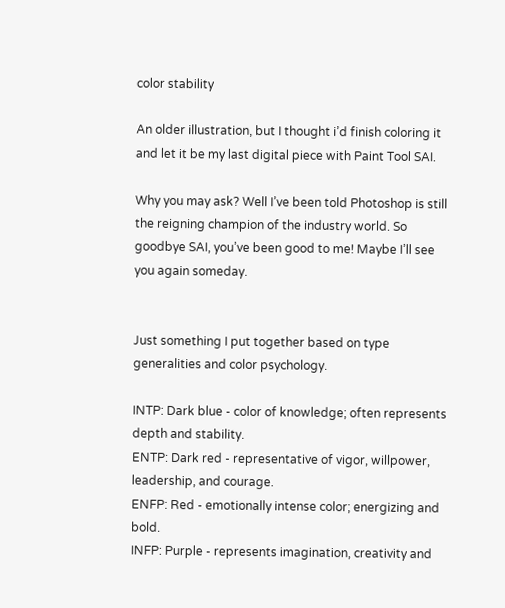color stability

An older illustration, but I thought i’d finish coloring it and let it be my last digital piece with Paint Tool SAI.

Why you may ask? Well I’ve been told Photoshop is still the reigning champion of the industry world. So goodbye SAI, you’ve been good to me! Maybe I’ll see you again someday.


Just something I put together based on type generalities and color psychology.

INTP: Dark blue - color of knowledge; often represents depth and stability.
ENTP: Dark red - representative of vigor, willpower, leadership, and courage.
ENFP: Red - emotionally intense color; energizing and bold.
INFP: Purple - represents imagination, creativity and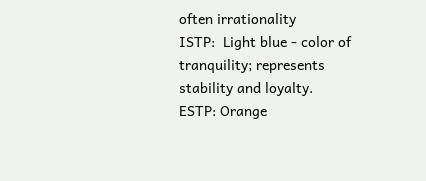often irrationality
ISTP:  Light blue - color of tranquility; represents stability and loyalty.
ESTP: Orange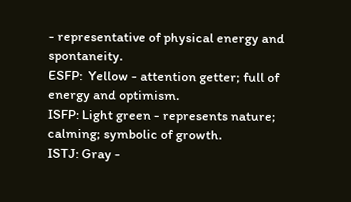- representative of physical energy and spontaneity.
ESFP:  Yellow - attention getter; full of energy and optimism.
ISFP: Light green - represents nature; calming; symbolic of growth.
ISTJ: Gray -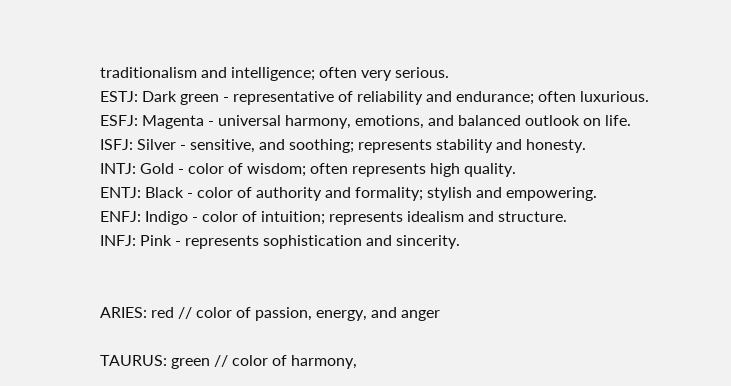traditionalism and intelligence; often very serious.
ESTJ: Dark green - representative of reliability and endurance; often luxurious.
ESFJ: Magenta - universal harmony, emotions, and balanced outlook on life.
ISFJ: Silver - sensitive, and soothing; represents stability and honesty.
INTJ: Gold - color of wisdom; often represents high quality.
ENTJ: Black - color of authority and formality; stylish and empowering.
ENFJ: Indigo - color of intuition; represents idealism and structure.
INFJ: Pink - represents sophistication and sincerity.


ARIES: red // color of passion, energy, and anger

TAURUS: green // color of harmony,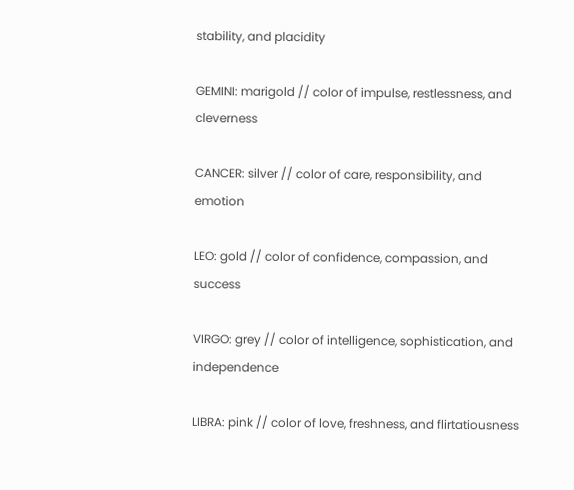stability, and placidity

GEMINI: marigold // color of impulse, restlessness, and cleverness

CANCER: silver // color of care, responsibility, and emotion

LEO: gold // color of confidence, compassion, and success

VIRGO: grey // color of intelligence, sophistication, and independence

LIBRA: pink // color of love, freshness, and flirtatiousness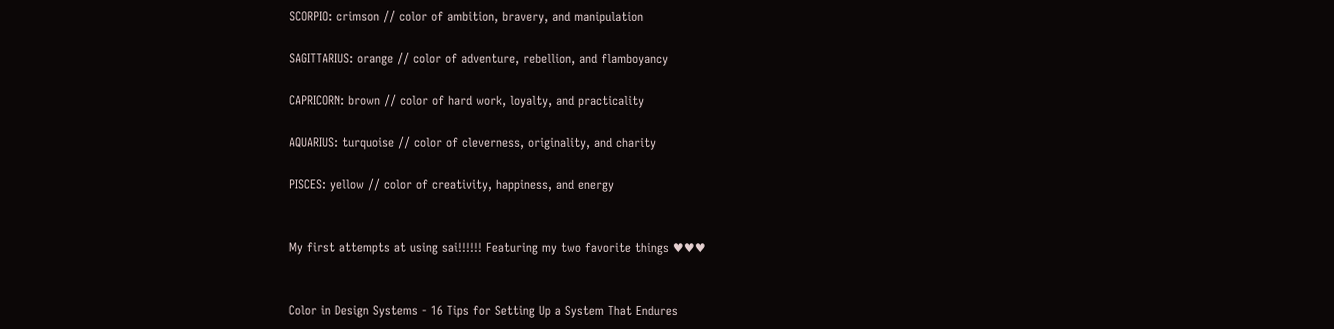SCORPIO: crimson // color of ambition, bravery, and manipulation

SAGITTARIUS: orange // color of adventure, rebellion, and flamboyancy

CAPRICORN: brown // color of hard work, loyalty, and practicality

AQUARIUS: turquoise // color of cleverness, originality, and charity

PISCES: yellow // color of creativity, happiness, and energy


My first attempts at using sai!!!!!! Featuring my two favorite things ♥♥♥


Color in Design Systems - 16 Tips for Setting Up a System That Endures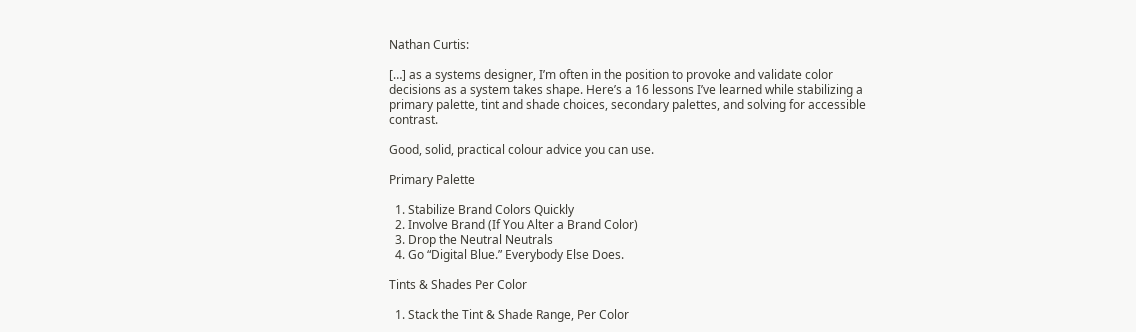Nathan Curtis:

[…] as a systems designer, I’m often in the position to provoke and validate color decisions as a system takes shape. Here’s a 16 lessons I’ve learned while stabilizing a primary palette, tint and shade choices, secondary palettes, and solving for accessible contrast.

Good, solid, practical colour advice you can use.

Primary Palette

  1. Stabilize Brand Colors Quickly
  2. Involve Brand (If You Alter a Brand Color)
  3. Drop the Neutral Neutrals
  4. Go “Digital Blue.” Everybody Else Does.

Tints & Shades Per Color

  1. Stack the Tint & Shade Range, Per Color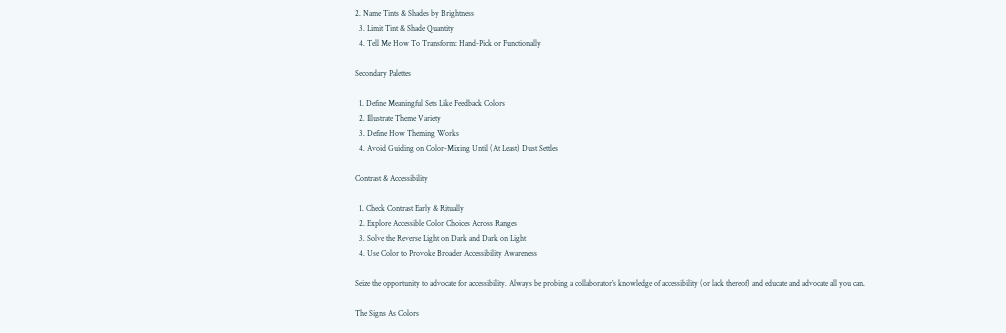2. Name Tints & Shades by Brightness
  3. Limit Tint & Shade Quantity
  4. Tell Me How To Transform: Hand-Pick or Functionally

Secondary Palettes

  1. Define Meaningful Sets Like Feedback Colors
  2. Illustrate Theme Variety
  3. Define How Theming Works
  4. Avoid Guiding on Color-Mixing Until (At Least) Dust Settles

Contrast & Accessibility

  1. Check Contrast Early & Ritually
  2. Explore Accessible Color Choices Across Ranges
  3. Solve the Reverse Light on Dark and Dark on Light
  4. Use Color to Provoke Broader Accessibility Awareness

Seize the opportunity to advocate for accessibility. Always be probing a collaborator’s knowledge of accessibility (or lack thereof) and educate and advocate all you can.

The Signs As Colors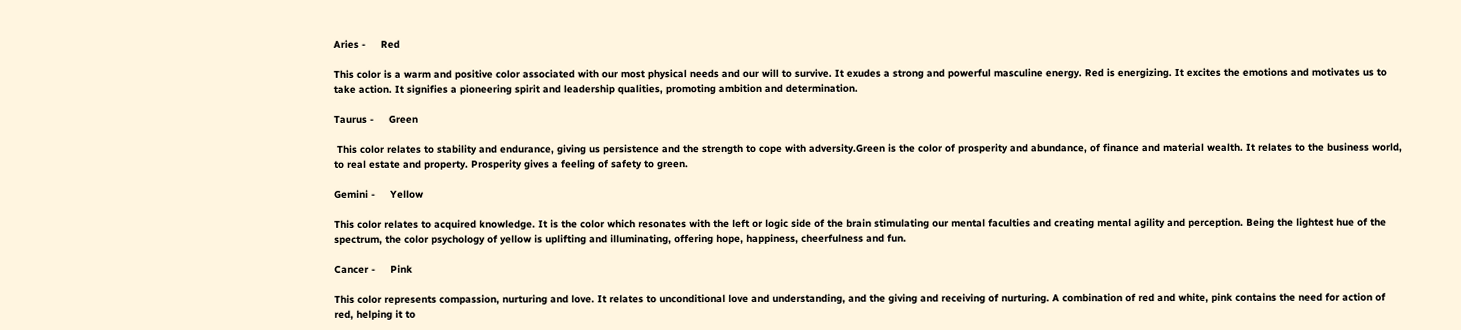Aries -     Red

This color is a warm and positive color associated with our most physical needs and our will to survive. It exudes a strong and powerful masculine energy. Red is energizing. It excites the emotions and motivates us to take action. It signifies a pioneering spirit and leadership qualities, promoting ambition and determination.

Taurus -     Green

 This color relates to stability and endurance, giving us persistence and the strength to cope with adversity.Green is the color of prosperity and abundance, of finance and material wealth. It relates to the business world, to real estate and property. Prosperity gives a feeling of safety to green.

Gemini -     Yellow

This color relates to acquired knowledge. It is the color which resonates with the left or logic side of the brain stimulating our mental faculties and creating mental agility and perception. Being the lightest hue of the spectrum, the color psychology of yellow is uplifting and illuminating, offering hope, happiness, cheerfulness and fun.

Cancer -     Pink

This color represents compassion, nurturing and love. It relates to unconditional love and understanding, and the giving and receiving of nurturing. A combination of red and white, pink contains the need for action of red, helping it to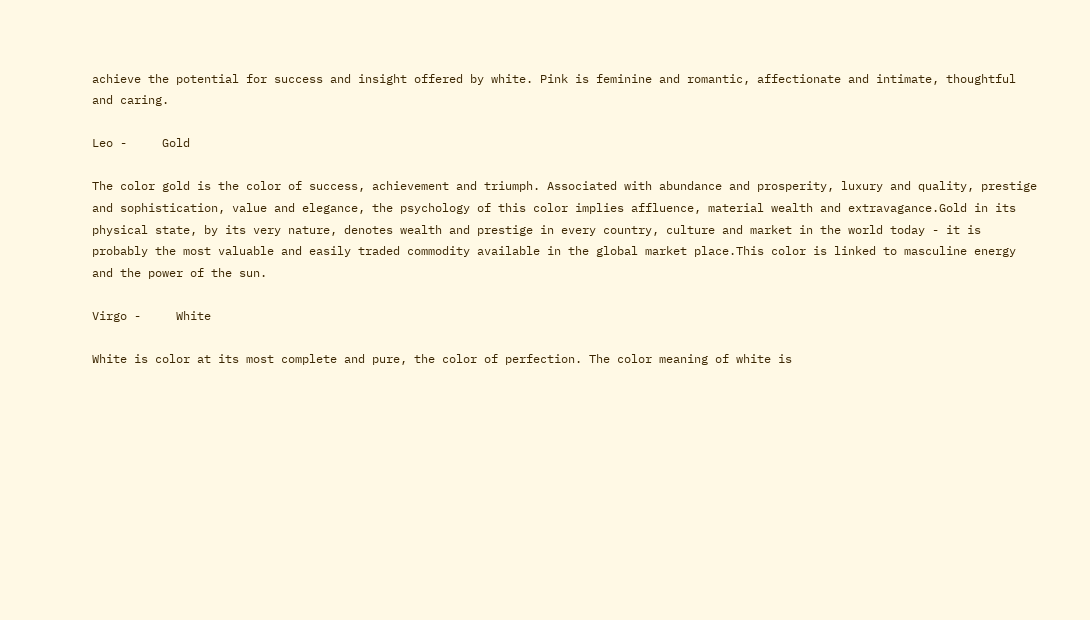achieve the potential for success and insight offered by white. Pink is feminine and romantic, affectionate and intimate, thoughtful and caring.

Leo -     Gold

The color gold is the color of success, achievement and triumph. Associated with abundance and prosperity, luxury and quality, prestige and sophistication, value and elegance, the psychology of this color implies affluence, material wealth and extravagance.Gold in its physical state, by its very nature, denotes wealth and prestige in every country, culture and market in the world today - it is probably the most valuable and easily traded commodity available in the global market place.This color is linked to masculine energy and the power of the sun.

Virgo -     White

White is color at its most complete and pure, the color of perfection. The color meaning of white is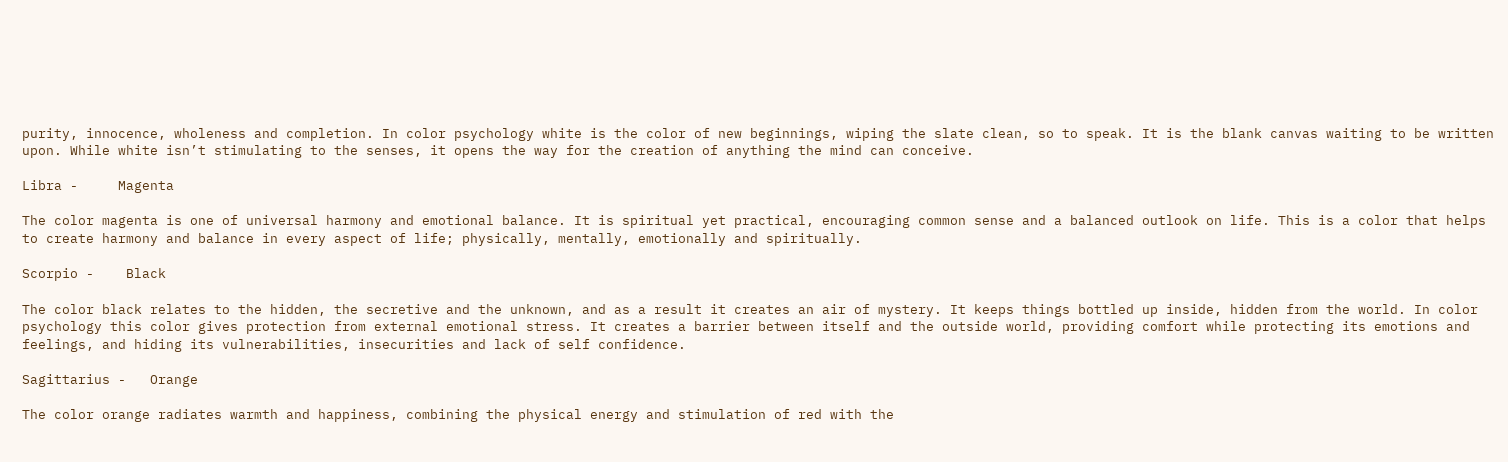purity, innocence, wholeness and completion. In color psychology white is the color of new beginnings, wiping the slate clean, so to speak. It is the blank canvas waiting to be written upon. While white isn’t stimulating to the senses, it opens the way for the creation of anything the mind can conceive.

Libra -     Magenta

The color magenta is one of universal harmony and emotional balance. It is spiritual yet practical, encouraging common sense and a balanced outlook on life. This is a color that helps to create harmony and balance in every aspect of life; physically, mentally, emotionally and spiritually.

Scorpio -    Black

The color black relates to the hidden, the secretive and the unknown, and as a result it creates an air of mystery. It keeps things bottled up inside, hidden from the world. In color psychology this color gives protection from external emotional stress. It creates a barrier between itself and the outside world, providing comfort while protecting its emotions and feelings, and hiding its vulnerabilities, insecurities and lack of self confidence.

Sagittarius -   Orange

The color orange radiates warmth and happiness, combining the physical energy and stimulation of red with the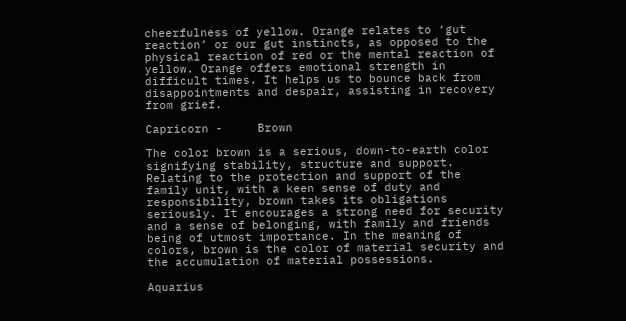cheerfulness of yellow. Orange relates to ‘gut reaction’ or our gut instincts, as opposed to the physical reaction of red or the mental reaction of yellow. Orange offers emotional strength in difficult times. It helps us to bounce back from disappointments and despair, assisting in recovery from grief.

Capricorn -     Brown

The color brown is a serious, down-to-earth color signifying stability, structure and support. Relating to the protection and support of the family unit, with a keen sense of duty and responsibility, brown takes its obligations seriously. It encourages a strong need for security and a sense of belonging, with family and friends being of utmost importance. In the meaning of colors, brown is the color of material security and the accumulation of material possessions.

Aquarius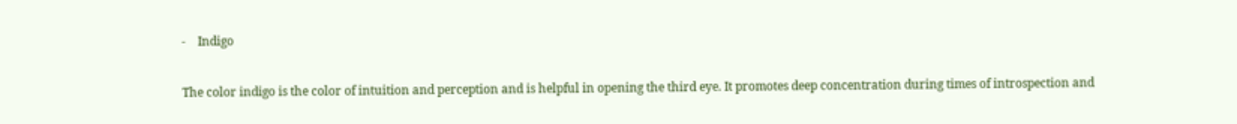-    Indigo

The color indigo is the color of intuition and perception and is helpful in opening the third eye. It promotes deep concentration during times of introspection and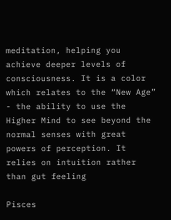meditation, helping you achieve deeper levels of consciousness. It is a color which relates to the “New Age” - the ability to use the Higher Mind to see beyond the normal senses with great powers of perception. It relies on intuition rather than gut feeling

Pisces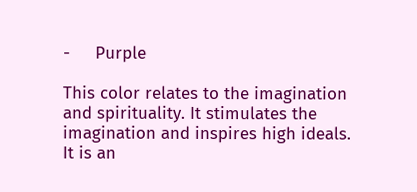-     Purple

This color relates to the imagination and spirituality. It stimulates the imagination and inspires high ideals. It is an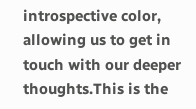introspective color, allowing us to get in touch with our deeper thoughts.This is the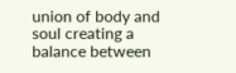union of body and soul creating a balance between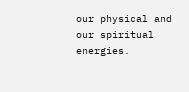our physical and our spiritual energies.